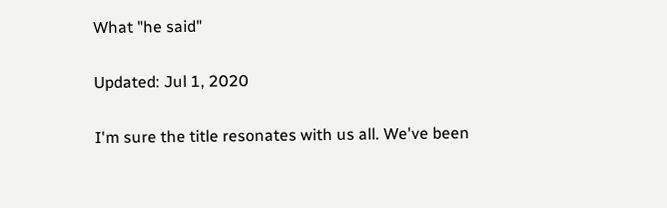What "he said"

Updated: Jul 1, 2020

I'm sure the title resonates with us all. We've been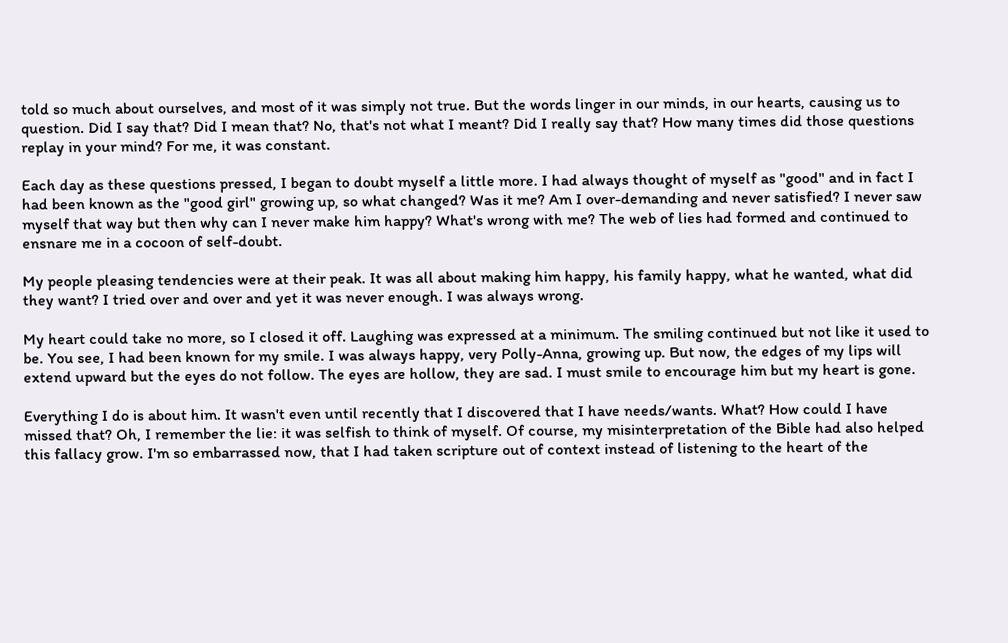told so much about ourselves, and most of it was simply not true. But the words linger in our minds, in our hearts, causing us to question. Did I say that? Did I mean that? No, that's not what I meant? Did I really say that? How many times did those questions replay in your mind? For me, it was constant.

Each day as these questions pressed, I began to doubt myself a little more. I had always thought of myself as "good" and in fact I had been known as the "good girl" growing up, so what changed? Was it me? Am I over-demanding and never satisfied? I never saw myself that way but then why can I never make him happy? What's wrong with me? The web of lies had formed and continued to ensnare me in a cocoon of self-doubt.

My people pleasing tendencies were at their peak. It was all about making him happy, his family happy, what he wanted, what did they want? I tried over and over and yet it was never enough. I was always wrong.

My heart could take no more, so I closed it off. Laughing was expressed at a minimum. The smiling continued but not like it used to be. You see, I had been known for my smile. I was always happy, very Polly-Anna, growing up. But now, the edges of my lips will extend upward but the eyes do not follow. The eyes are hollow, they are sad. I must smile to encourage him but my heart is gone.

Everything I do is about him. It wasn't even until recently that I discovered that I have needs/wants. What? How could I have missed that? Oh, I remember the lie: it was selfish to think of myself. Of course, my misinterpretation of the Bible had also helped this fallacy grow. I'm so embarrassed now, that I had taken scripture out of context instead of listening to the heart of the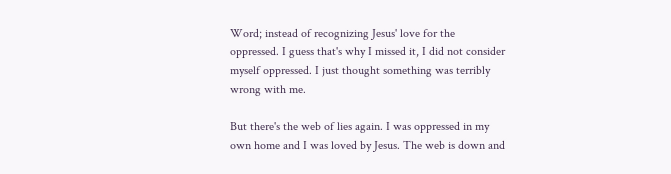Word; instead of recognizing Jesus' love for the oppressed. I guess that's why I missed it, I did not consider myself oppressed. I just thought something was terribly wrong with me.

But there's the web of lies again. I was oppressed in my own home and I was loved by Jesus. The web is down and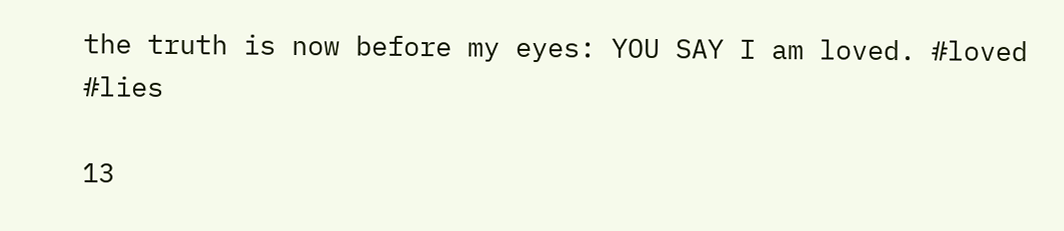the truth is now before my eyes: YOU SAY I am loved. #loved #lies

13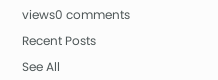views0 comments

Recent Posts

See All